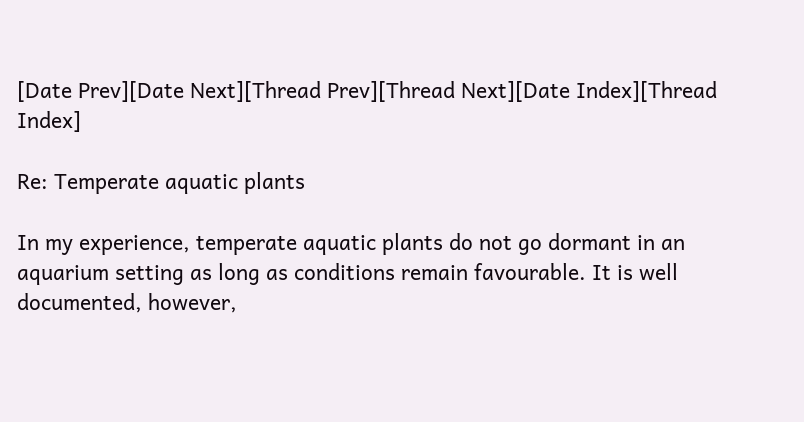[Date Prev][Date Next][Thread Prev][Thread Next][Date Index][Thread Index]

Re: Temperate aquatic plants

In my experience, temperate aquatic plants do not go dormant in an
aquarium setting as long as conditions remain favourable. It is well
documented, however,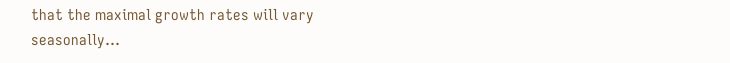that the maximal growth rates will vary
seasonally...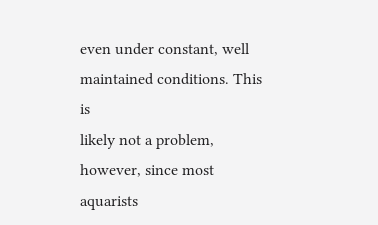even under constant, well maintained conditions. This is
likely not a problem, however, since most aquarists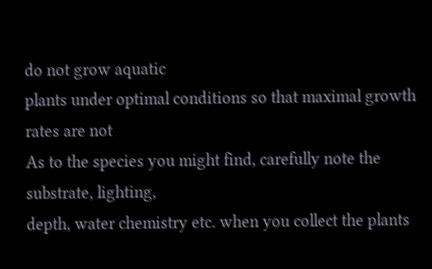do not grow aquatic
plants under optimal conditions so that maximal growth rates are not
As to the species you might find, carefully note the substrate, lighting,
depth, water chemistry etc. when you collect the plants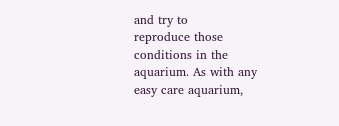and try to
reproduce those conditions in the aquarium. As with any easy care aquarium,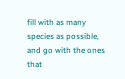fill with as many species as possible, and go with the ones that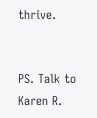thrive.


PS. Talk to Karen R.